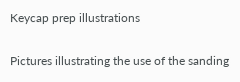Keycap prep illustrations

Pictures illustrating the use of the sanding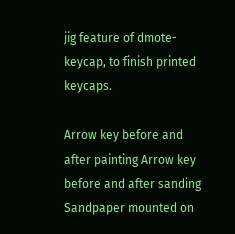jig feature of dmote-keycap, to finish printed keycaps.

Arrow key before and after painting Arrow key before and after sanding Sandpaper mounted on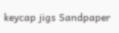keycap jigs Sandpaper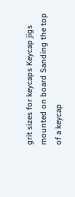grit sizes for keycaps Keycap jigs mounted on board Sanding the top of a keycap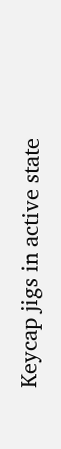Keycap jigs in active state